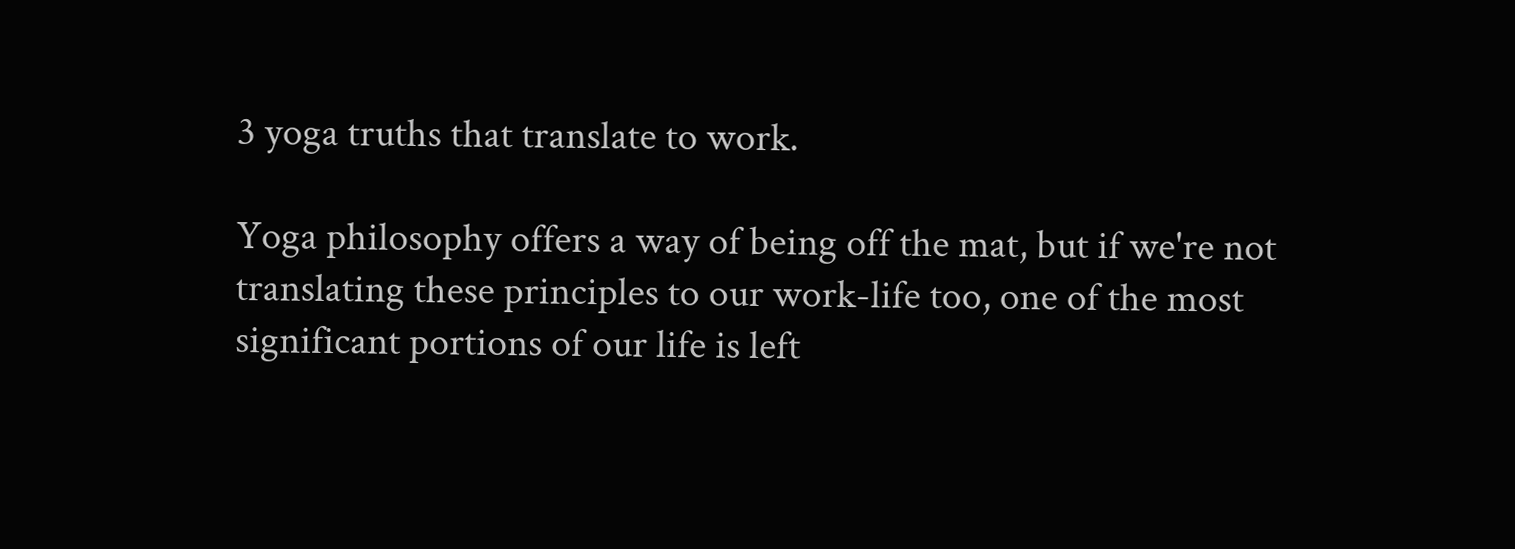3 yoga truths that translate to work.

Yoga philosophy offers a way of being off the mat, but if we're not translating these principles to our work-life too, one of the most significant portions of our life is left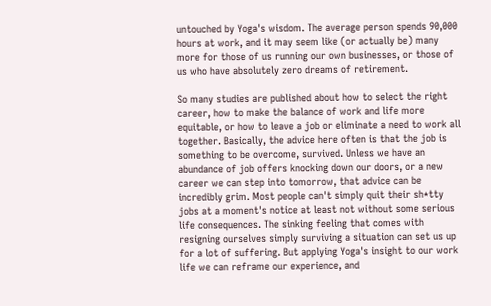untouched by Yoga's wisdom. The average person spends 90,000 hours at work, and it may seem like (or actually be) many more for those of us running our own businesses, or those of us who have absolutely zero dreams of retirement.

So many studies are published about how to select the right career, how to make the balance of work and life more equitable, or how to leave a job or eliminate a need to work all together. Basically, the advice here often is that the job is something to be overcome, survived. Unless we have an abundance of job offers knocking down our doors, or a new career we can step into tomorrow, that advice can be incredibly grim. Most people can't simply quit their sh*tty jobs at a moment's notice at least not without some serious life consequences. The sinking feeling that comes with resigning ourselves simply surviving a situation can set us up for a lot of suffering. But applying Yoga's insight to our work life we can reframe our experience, and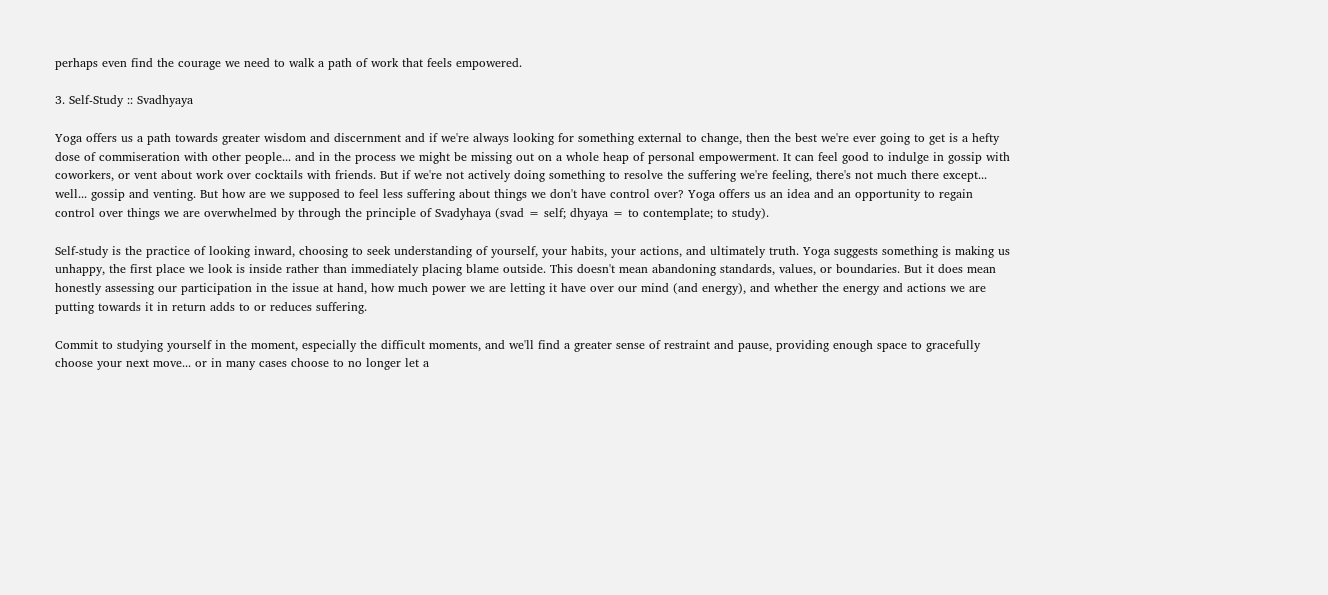perhaps even find the courage we need to walk a path of work that feels empowered.

3. Self-Study :: Svadhyaya

Yoga offers us a path towards greater wisdom and discernment and if we're always looking for something external to change, then the best we're ever going to get is a hefty dose of commiseration with other people... and in the process we might be missing out on a whole heap of personal empowerment. It can feel good to indulge in gossip with coworkers, or vent about work over cocktails with friends. But if we're not actively doing something to resolve the suffering we're feeling, there's not much there except... well... gossip and venting. But how are we supposed to feel less suffering about things we don't have control over? Yoga offers us an idea and an opportunity to regain control over things we are overwhelmed by through the principle of Svadyhaya (svad = self; dhyaya = to contemplate; to study).

Self-study is the practice of looking inward, choosing to seek understanding of yourself, your habits, your actions, and ultimately truth. Yoga suggests something is making us unhappy, the first place we look is inside rather than immediately placing blame outside. This doesn't mean abandoning standards, values, or boundaries. But it does mean honestly assessing our participation in the issue at hand, how much power we are letting it have over our mind (and energy), and whether the energy and actions we are putting towards it in return adds to or reduces suffering.

Commit to studying yourself in the moment, especially the difficult moments, and we'll find a greater sense of restraint and pause, providing enough space to gracefully choose your next move... or in many cases choose to no longer let a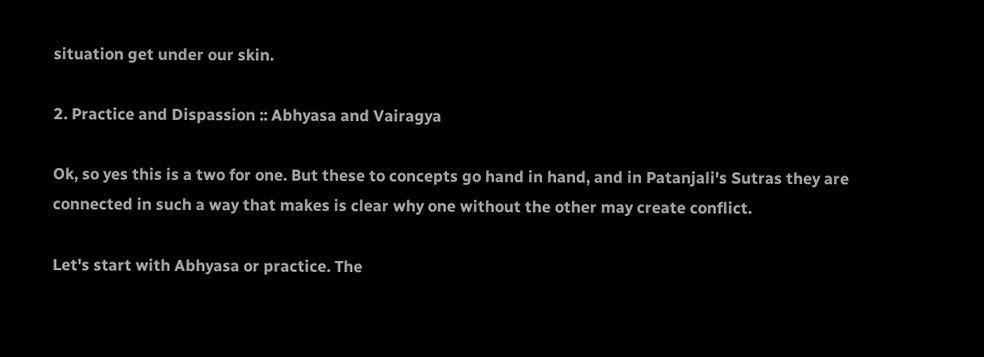situation get under our skin.

2. Practice and Dispassion :: Abhyasa and Vairagya

Ok, so yes this is a two for one. But these to concepts go hand in hand, and in Patanjali's Sutras they are connected in such a way that makes is clear why one without the other may create conflict.

Let's start with Abhyasa or practice. The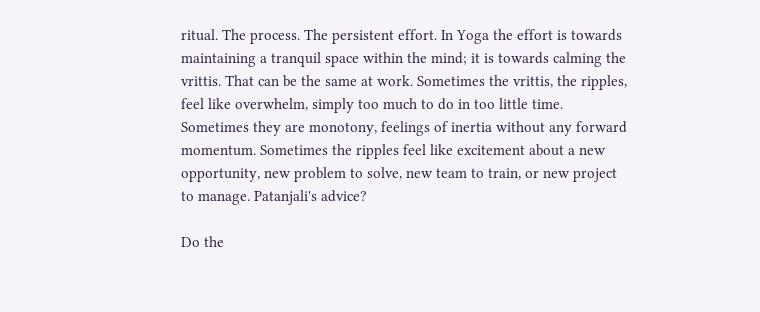ritual. The process. The persistent effort. In Yoga the effort is towards maintaining a tranquil space within the mind; it is towards calming the vrittis. That can be the same at work. Sometimes the vrittis, the ripples, feel like overwhelm, simply too much to do in too little time. Sometimes they are monotony, feelings of inertia without any forward momentum. Sometimes the ripples feel like excitement about a new opportunity, new problem to solve, new team to train, or new project to manage. Patanjali's advice?

Do the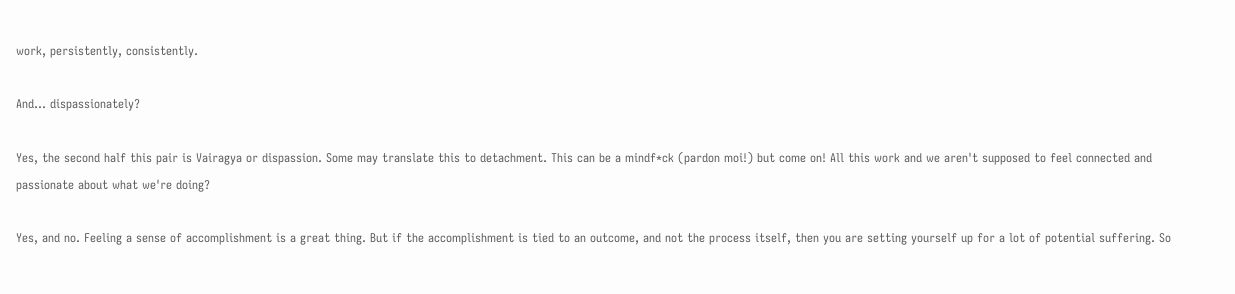work, persistently, consistently.

And... dispassionately?

Yes, the second half this pair is Vairagya or dispassion. Some may translate this to detachment. This can be a mindf*ck (pardon moi!) but come on! All this work and we aren't supposed to feel connected and passionate about what we're doing?

Yes, and no. Feeling a sense of accomplishment is a great thing. But if the accomplishment is tied to an outcome, and not the process itself, then you are setting yourself up for a lot of potential suffering. So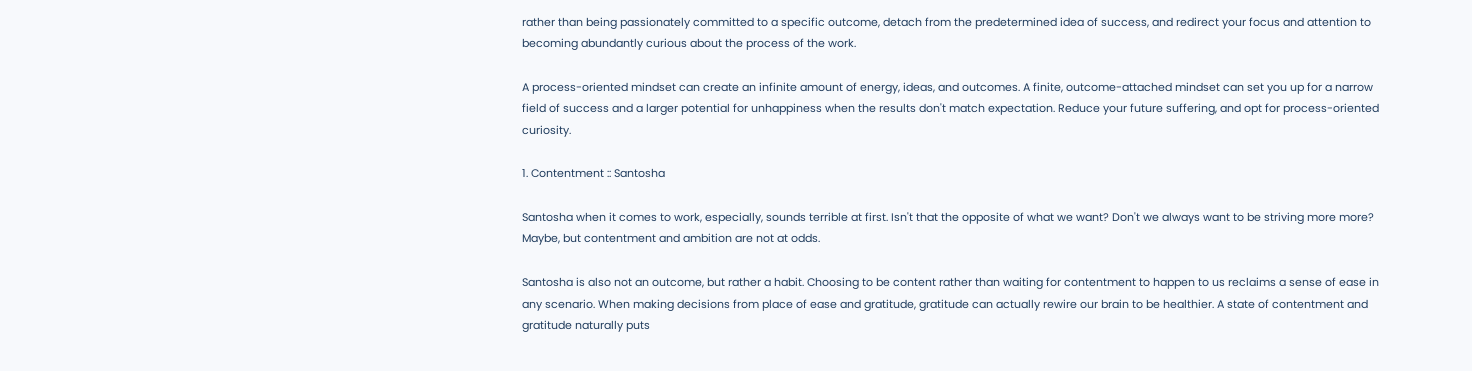rather than being passionately committed to a specific outcome, detach from the predetermined idea of success, and redirect your focus and attention to becoming abundantly curious about the process of the work.

A process-oriented mindset can create an infinite amount of energy, ideas, and outcomes. A finite, outcome-attached mindset can set you up for a narrow field of success and a larger potential for unhappiness when the results don't match expectation. Reduce your future suffering, and opt for process-oriented curiosity.

1. Contentment :: Santosha

Santosha when it comes to work, especially, sounds terrible at first. Isn't that the opposite of what we want? Don't we always want to be striving more more? Maybe, but contentment and ambition are not at odds.

Santosha is also not an outcome, but rather a habit. Choosing to be content rather than waiting for contentment to happen to us reclaims a sense of ease in any scenario. When making decisions from place of ease and gratitude, gratitude can actually rewire our brain to be healthier. A state of contentment and gratitude naturally puts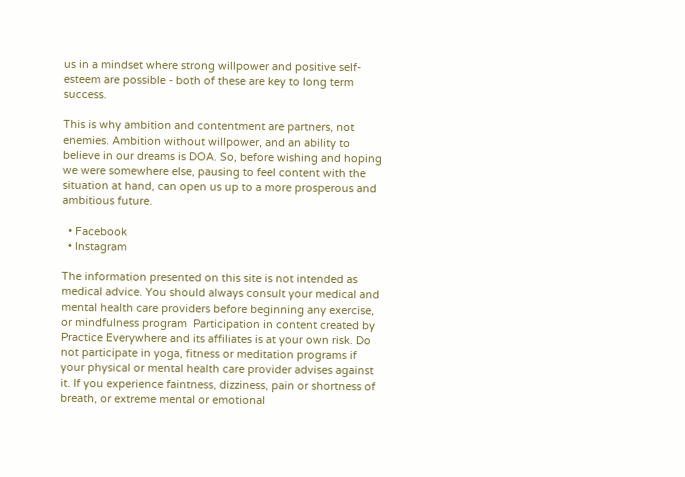us in a mindset where strong willpower and positive self-esteem are possible - both of these are key to long term success.

This is why ambition and contentment are partners, not enemies. Ambition without willpower, and an ability to believe in our dreams is DOA. So, before wishing and hoping we were somewhere else, pausing to feel content with the situation at hand, can open us up to a more prosperous and ambitious future.

  • Facebook
  • Instagram

The information presented on this site is not intended as medical advice. You should always consult your medical and mental health care providers before beginning any exercise, or mindfulness program  Participation in content created by Practice Everywhere and its affiliates is at your own risk. Do not participate in yoga, fitness or meditation programs if your physical or mental health care provider advises against it. If you experience faintness, dizziness, pain or shortness of breath, or extreme mental or emotional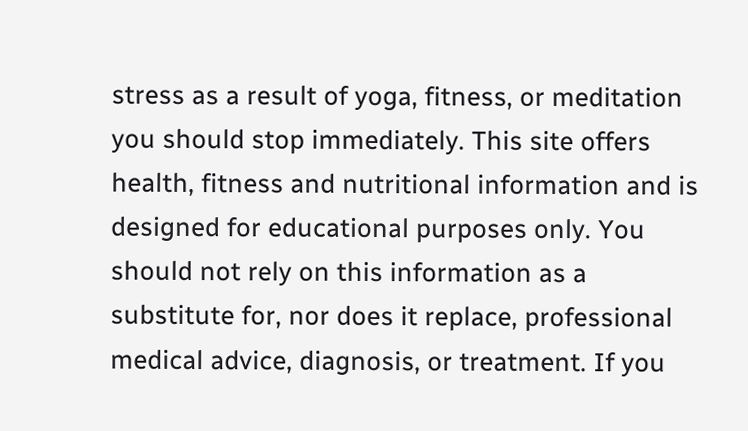stress as a result of yoga, fitness, or meditation you should stop immediately. This site offers health, fitness and nutritional information and is designed for educational purposes only. You should not rely on this information as a substitute for, nor does it replace, professional medical advice, diagnosis, or treatment. If you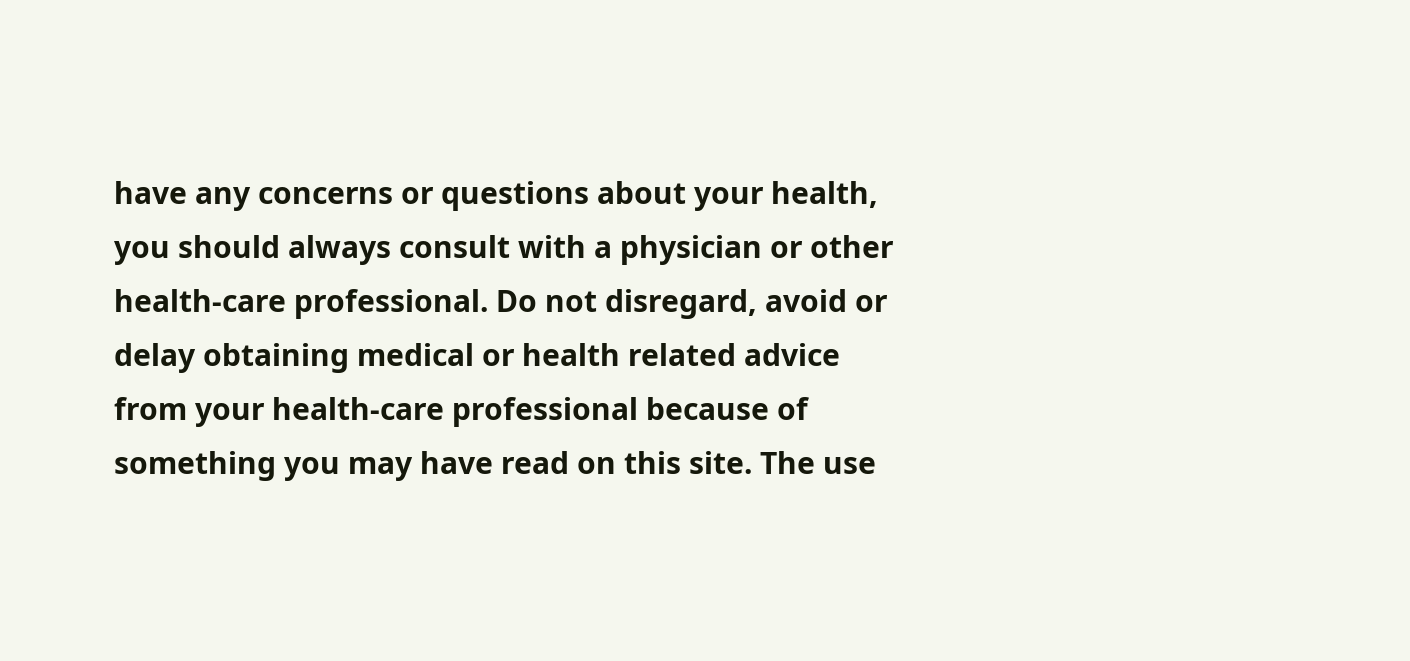have any concerns or questions about your health, you should always consult with a physician or other health-care professional. Do not disregard, avoid or delay obtaining medical or health related advice from your health-care professional because of something you may have read on this site. The use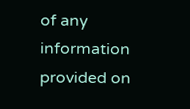of any information provided on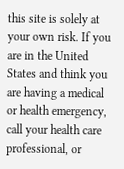this site is solely at your own risk. If you are in the United States and think you are having a medical or health emergency, call your health care professional, or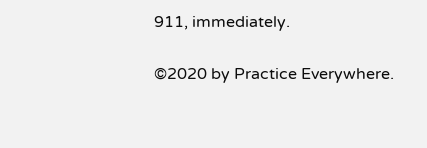911, immediately.

©2020 by Practice Everywhere.